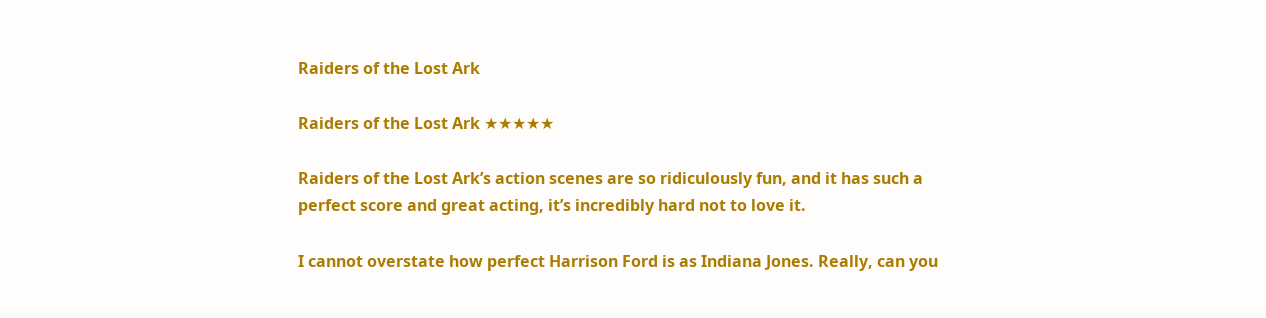Raiders of the Lost Ark

Raiders of the Lost Ark ★★★★★

Raiders of the Lost Ark’s action scenes are so ridiculously fun, and it has such a perfect score and great acting, it’s incredibly hard not to love it.

I cannot overstate how perfect Harrison Ford is as Indiana Jones. Really, can you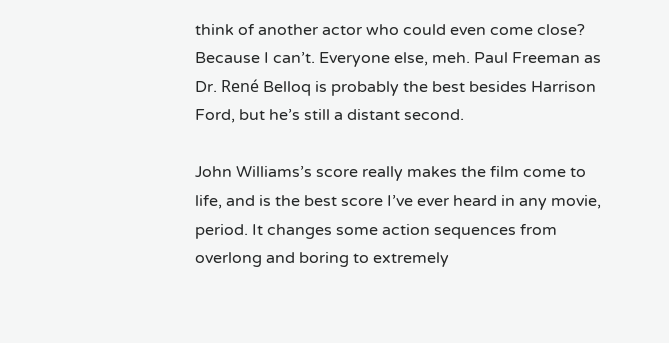think of another actor who could even come close? Because I can’t. Everyone else, meh. Paul Freeman as Dr. René Belloq is probably the best besides Harrison Ford, but he’s still a distant second.

John Williams’s score really makes the film come to life, and is the best score I’ve ever heard in any movie, period. It changes some action sequences from overlong and boring to extremely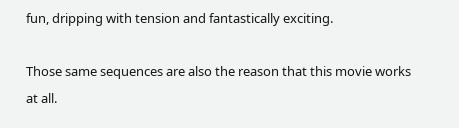fun, dripping with tension and fantastically exciting.

Those same sequences are also the reason that this movie works at all.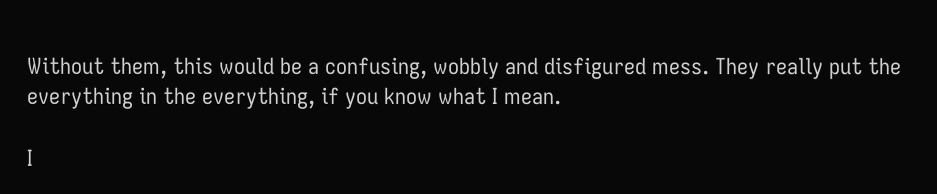Without them, this would be a confusing, wobbly and disfigured mess. They really put the everything in the everything, if you know what I mean.

I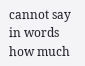cannot say in words how much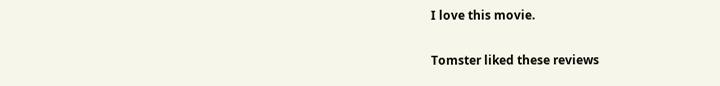I love this movie.

Tomster liked these reviews